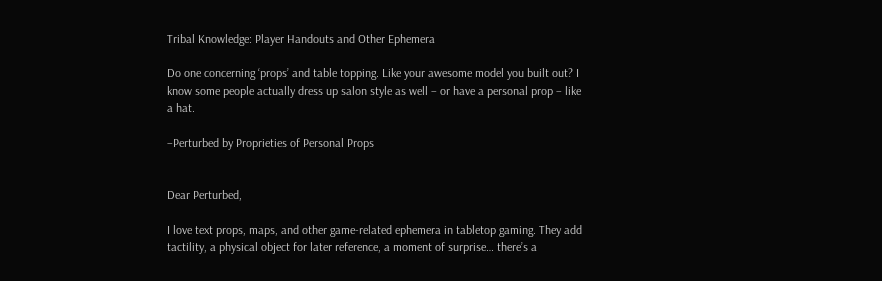Tribal Knowledge: Player Handouts and Other Ephemera

Do one concerning ‘props’ and table topping. Like your awesome model you built out? I know some people actually dress up salon style as well – or have a personal prop – like a hat.

–Perturbed by Proprieties of Personal Props


Dear Perturbed,

I love text props, maps, and other game-related ephemera in tabletop gaming. They add tactility, a physical object for later reference, a moment of surprise… there’s a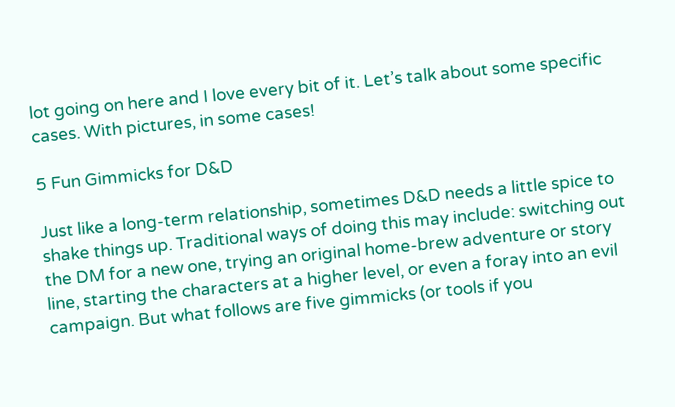lot going on here and I love every bit of it. Let’s talk about some specific cases. With pictures, in some cases!

5 Fun Gimmicks for D&D

Just like a long-term relationship, sometimes D&D needs a little spice to shake things up. Traditional ways of doing this may include: switching out the DM for a new one, trying an original home-brew adventure or story line, starting the characters at a higher level, or even a foray into an evil campaign. But what follows are five gimmicks (or tools if you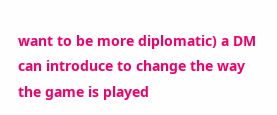want to be more diplomatic) a DM can introduce to change the way the game is played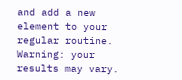and add a new element to your regular routine. Warning: your results may vary.